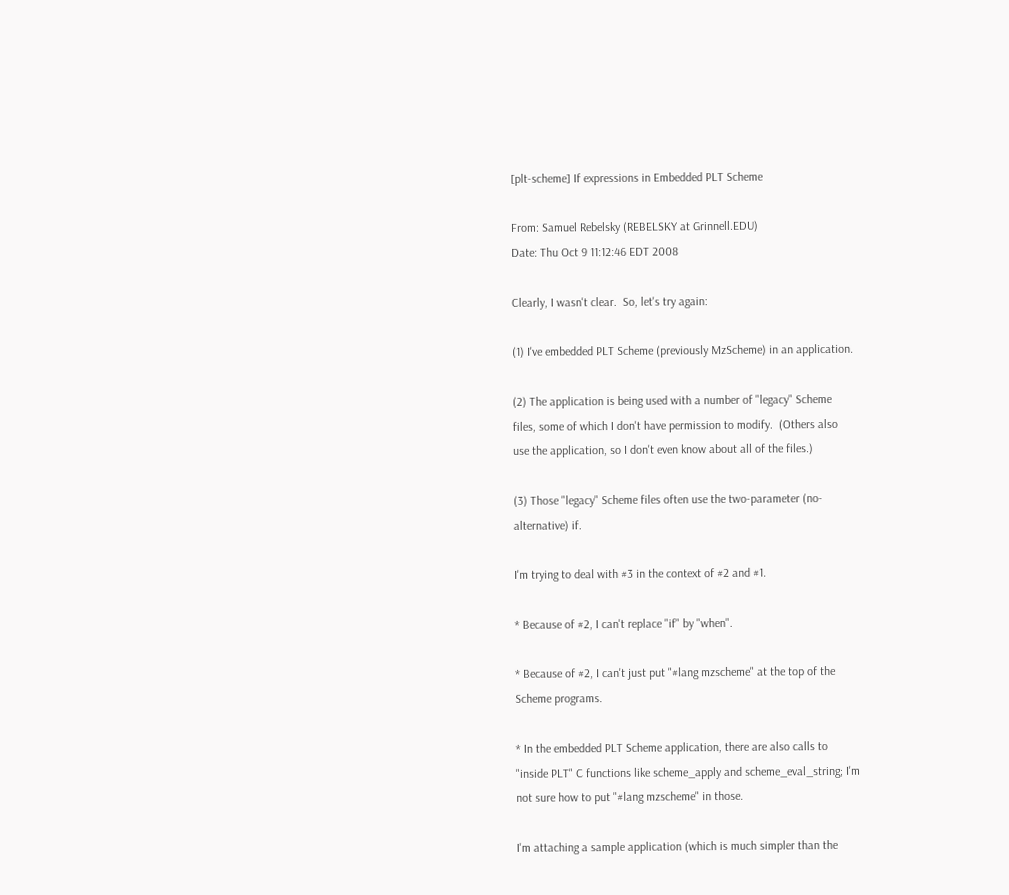[plt-scheme] If expressions in Embedded PLT Scheme

From: Samuel Rebelsky (REBELSKY at Grinnell.EDU)
Date: Thu Oct 9 11:12:46 EDT 2008

Clearly, I wasn't clear.  So, let's try again:

(1) I've embedded PLT Scheme (previously MzScheme) in an application.

(2) The application is being used with a number of "legacy" Scheme
files, some of which I don't have permission to modify.  (Others also
use the application, so I don't even know about all of the files.)

(3) Those "legacy" Scheme files often use the two-parameter (no-
alternative) if.

I'm trying to deal with #3 in the context of #2 and #1.

* Because of #2, I can't replace "if" by "when".

* Because of #2, I can't just put "#lang mzscheme" at the top of the
Scheme programs.

* In the embedded PLT Scheme application, there are also calls to
"inside PLT" C functions like scheme_apply and scheme_eval_string; I'm
not sure how to put "#lang mzscheme" in those.

I'm attaching a sample application (which is much simpler than the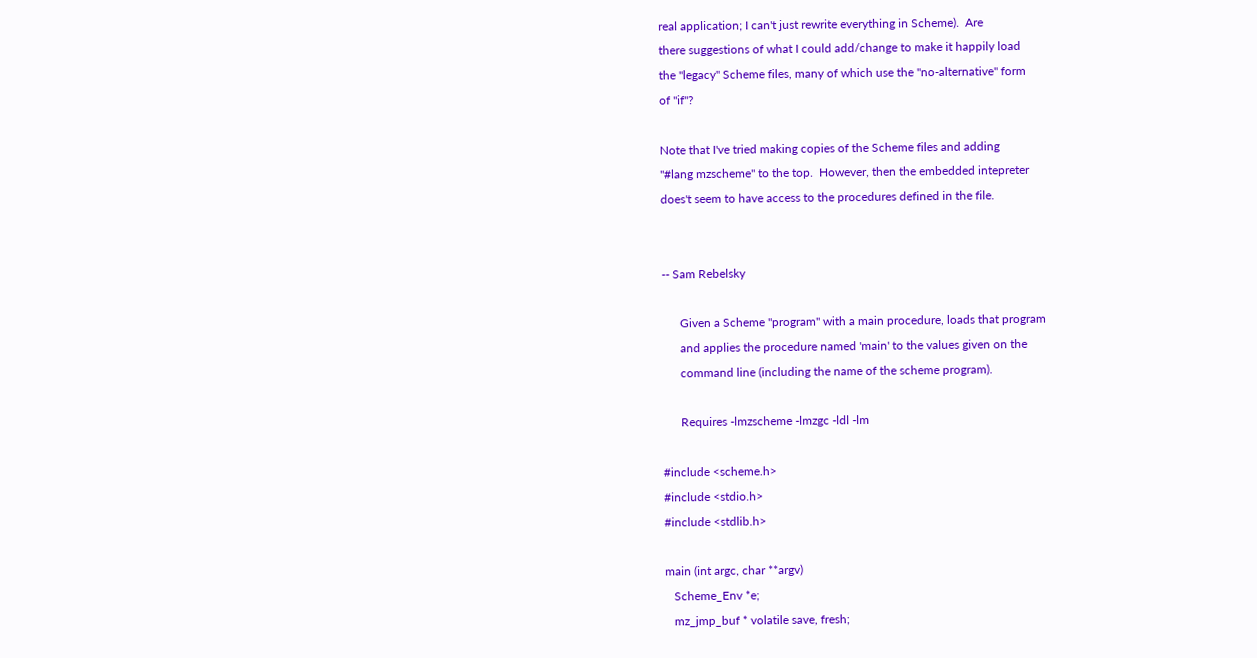real application; I can't just rewrite everything in Scheme).  Are
there suggestions of what I could add/change to make it happily load
the "legacy" Scheme files, many of which use the "no-alternative" form
of "if"?

Note that I've tried making copies of the Scheme files and adding
"#lang mzscheme" to the top.  However, then the embedded intepreter
does't seem to have access to the procedures defined in the file.


-- Sam Rebelsky

      Given a Scheme "program" with a main procedure, loads that program
      and applies the procedure named 'main' to the values given on the
      command line (including the name of the scheme program).

      Requires -lmzscheme -lmzgc -ldl -lm

#include <scheme.h>
#include <stdio.h>
#include <stdlib.h>

main (int argc, char **argv)
   Scheme_Env *e;
   mz_jmp_buf * volatile save, fresh;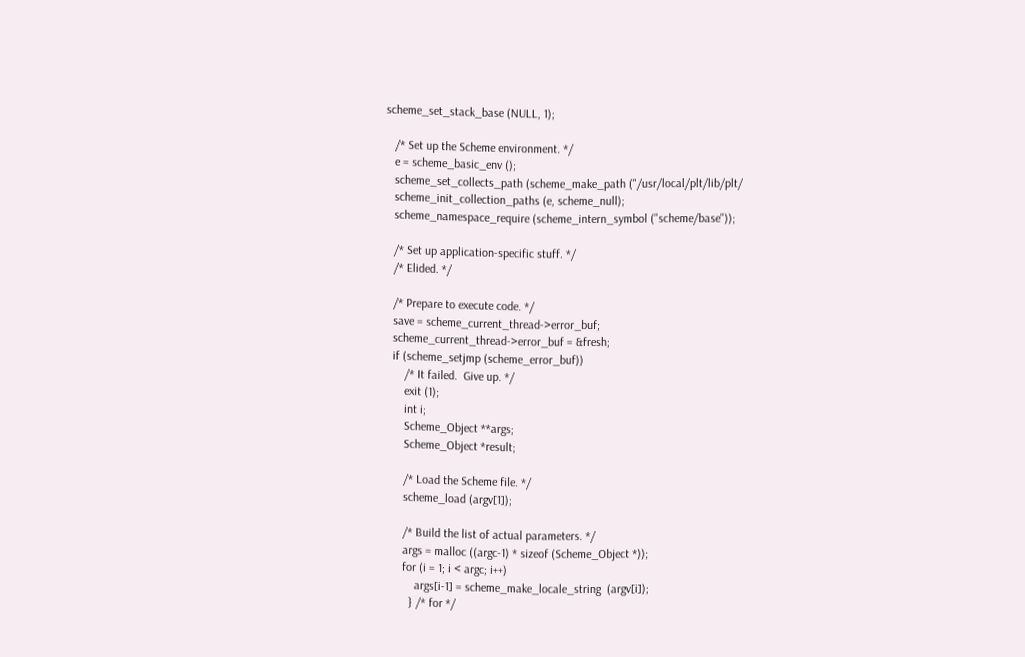scheme_set_stack_base (NULL, 1);

   /* Set up the Scheme environment. */
   e = scheme_basic_env ();
   scheme_set_collects_path (scheme_make_path ("/usr/local/plt/lib/plt/
   scheme_init_collection_paths (e, scheme_null);
   scheme_namespace_require (scheme_intern_symbol ("scheme/base"));

   /* Set up application-specific stuff. */
   /* Elided. */

   /* Prepare to execute code. */
   save = scheme_current_thread->error_buf;
   scheme_current_thread->error_buf = &fresh;
   if (scheme_setjmp (scheme_error_buf))
       /* It failed.  Give up. */
       exit (1);
       int i;
       Scheme_Object **args;
       Scheme_Object *result;

       /* Load the Scheme file. */
       scheme_load (argv[1]);

       /* Build the list of actual parameters. */
       args = malloc ((argc-1) * sizeof (Scheme_Object *));
       for (i = 1; i < argc; i++)
           args[i-1] = scheme_make_locale_string  (argv[i]);
         } /* for */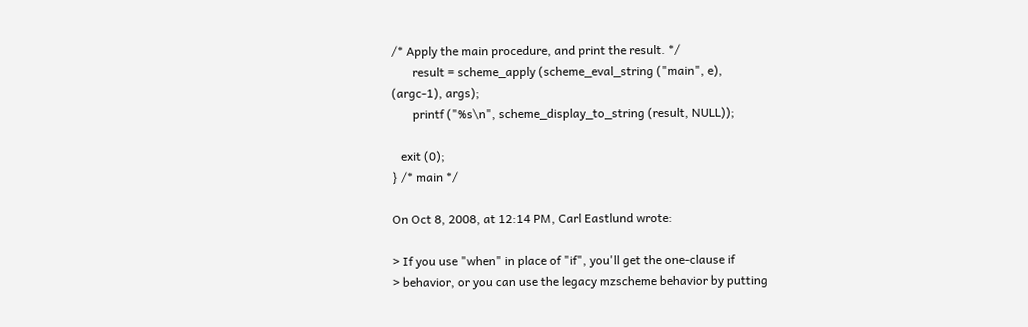/* Apply the main procedure, and print the result. */
       result = scheme_apply (scheme_eval_string ("main", e),
(argc-1), args);
       printf ("%s\n", scheme_display_to_string (result, NULL));

   exit (0);
} /* main */

On Oct 8, 2008, at 12:14 PM, Carl Eastlund wrote:

> If you use "when" in place of "if", you'll get the one-clause if
> behavior, or you can use the legacy mzscheme behavior by putting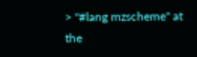> "#lang mzscheme" at the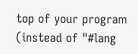top of your program (instead of "#lang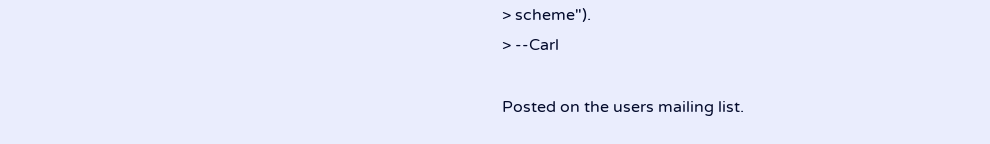> scheme").
> --Carl

Posted on the users mailing list.